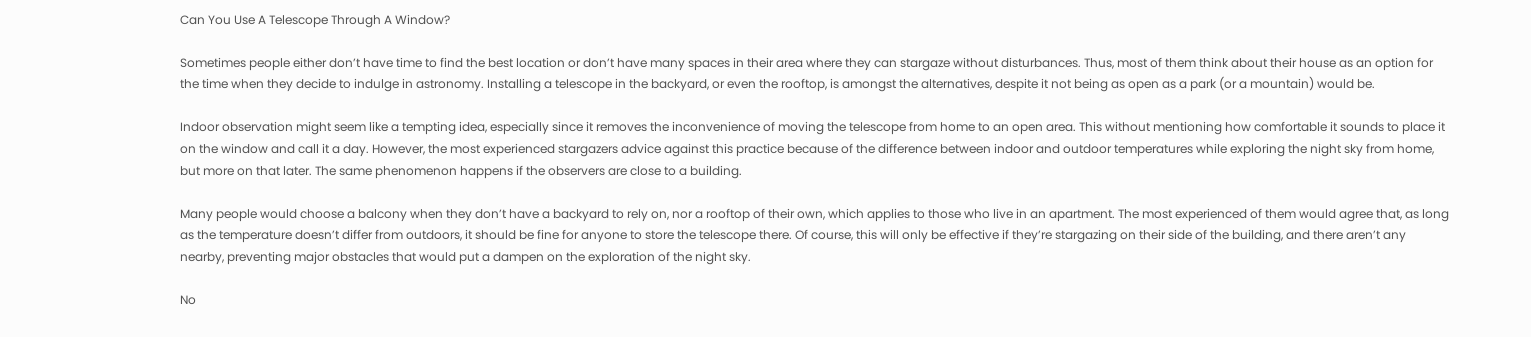Can You Use A Telescope Through A Window?

Sometimes people either don’t have time to find the best location or don’t have many spaces in their area where they can stargaze without disturbances. Thus, most of them think about their house as an option for the time when they decide to indulge in astronomy. Installing a telescope in the backyard, or even the rooftop, is amongst the alternatives, despite it not being as open as a park (or a mountain) would be.

Indoor observation might seem like a tempting idea, especially since it removes the inconvenience of moving the telescope from home to an open area. This without mentioning how comfortable it sounds to place it on the window and call it a day. However, the most experienced stargazers advice against this practice because of the difference between indoor and outdoor temperatures while exploring the night sky from home, but more on that later. The same phenomenon happens if the observers are close to a building.

Many people would choose a balcony when they don’t have a backyard to rely on, nor a rooftop of their own, which applies to those who live in an apartment. The most experienced of them would agree that, as long as the temperature doesn’t differ from outdoors, it should be fine for anyone to store the telescope there. Of course, this will only be effective if they’re stargazing on their side of the building, and there aren’t any nearby, preventing major obstacles that would put a dampen on the exploration of the night sky.

No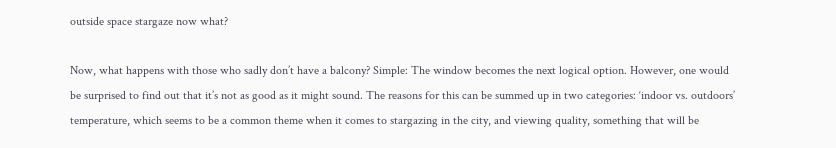outside space stargaze now what?

Now, what happens with those who sadly don’t have a balcony? Simple: The window becomes the next logical option. However, one would be surprised to find out that it’s not as good as it might sound. The reasons for this can be summed up in two categories: ‘indoor vs. outdoors’ temperature, which seems to be a common theme when it comes to stargazing in the city, and viewing quality, something that will be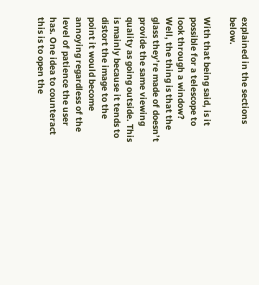explained in the sections below.

With that being said, is it possible for a telescope to look through a window? Well, the thing is that the glass they’re made of doesn’t provide the same viewing quality as going outside. This is mainly because it tends to distort the image to the point it would become annoying regardless of the level of patience the user has. One idea to counteract this is to open the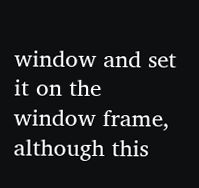window and set it on the window frame, although this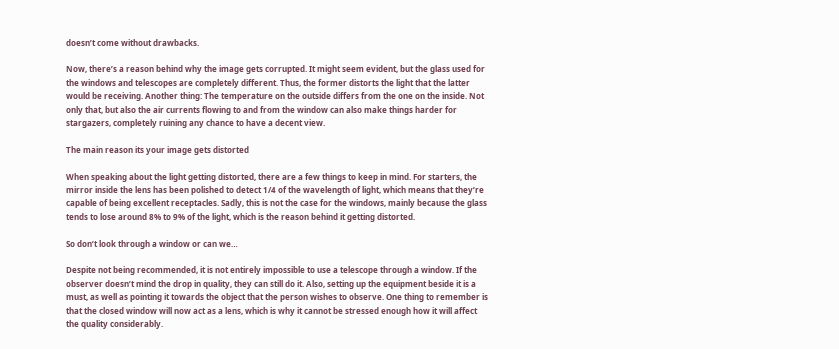doesn’t come without drawbacks.

Now, there’s a reason behind why the image gets corrupted. It might seem evident, but the glass used for the windows and telescopes are completely different. Thus, the former distorts the light that the latter would be receiving. Another thing: The temperature on the outside differs from the one on the inside. Not only that, but also the air currents flowing to and from the window can also make things harder for stargazers, completely ruining any chance to have a decent view.

The main reason its your image gets distorted

When speaking about the light getting distorted, there are a few things to keep in mind. For starters, the mirror inside the lens has been polished to detect 1/4 of the wavelength of light, which means that they’re capable of being excellent receptacles. Sadly, this is not the case for the windows, mainly because the glass tends to lose around 8% to 9% of the light, which is the reason behind it getting distorted.

So don’t look through a window or can we…

Despite not being recommended, it is not entirely impossible to use a telescope through a window. If the observer doesn’t mind the drop in quality, they can still do it. Also, setting up the equipment beside it is a must, as well as pointing it towards the object that the person wishes to observe. One thing to remember is that the closed window will now act as a lens, which is why it cannot be stressed enough how it will affect the quality considerably.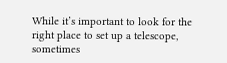While it’s important to look for the right place to set up a telescope, sometimes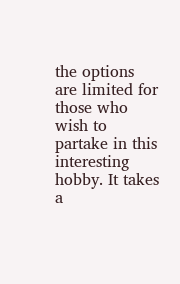the options are limited for those who wish to partake in this interesting hobby. It takes a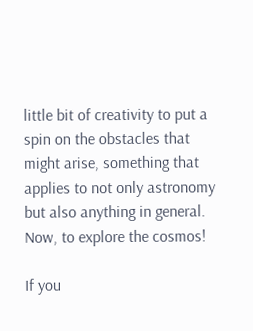little bit of creativity to put a spin on the obstacles that might arise, something that applies to not only astronomy but also anything in general. Now, to explore the cosmos!

If you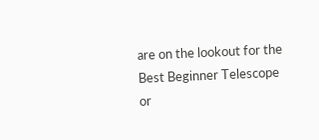are on the lookout for the Best Beginner Telescope or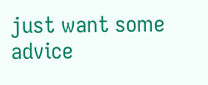just want some advice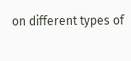on different types of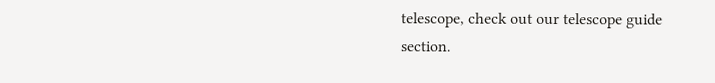telescope, check out our telescope guide section.